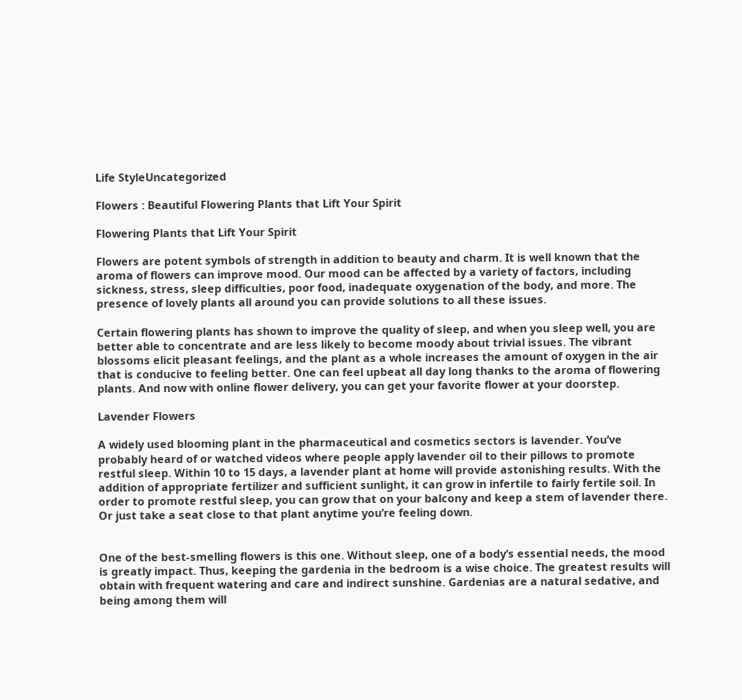Life StyleUncategorized

Flowers : Beautiful Flowering Plants that Lift Your Spirit

Flowering Plants that Lift Your Spirit

Flowers are potent symbols of strength in addition to beauty and charm. It is well known that the aroma of flowers can improve mood. Our mood can be affected by a variety of factors, including sickness, stress, sleep difficulties, poor food, inadequate oxygenation of the body, and more. The presence of lovely plants all around you can provide solutions to all these issues.

Certain flowering plants has shown to improve the quality of sleep, and when you sleep well, you are better able to concentrate and are less likely to become moody about trivial issues. The vibrant blossoms elicit pleasant feelings, and the plant as a whole increases the amount of oxygen in the air that is conducive to feeling better. One can feel upbeat all day long thanks to the aroma of flowering plants. And now with online flower delivery, you can get your favorite flower at your doorstep.

Lavender Flowers

A widely used blooming plant in the pharmaceutical and cosmetics sectors is lavender. You’ve probably heard of or watched videos where people apply lavender oil to their pillows to promote restful sleep. Within 10 to 15 days, a lavender plant at home will provide astonishing results. With the addition of appropriate fertilizer and sufficient sunlight, it can grow in infertile to fairly fertile soil. In order to promote restful sleep, you can grow that on your balcony and keep a stem of lavender there. Or just take a seat close to that plant anytime you’re feeling down.


One of the best-smelling flowers is this one. Without sleep, one of a body’s essential needs, the mood is greatly impact. Thus, keeping the gardenia in the bedroom is a wise choice. The greatest results will obtain with frequent watering and care and indirect sunshine. Gardenias are a natural sedative, and being among them will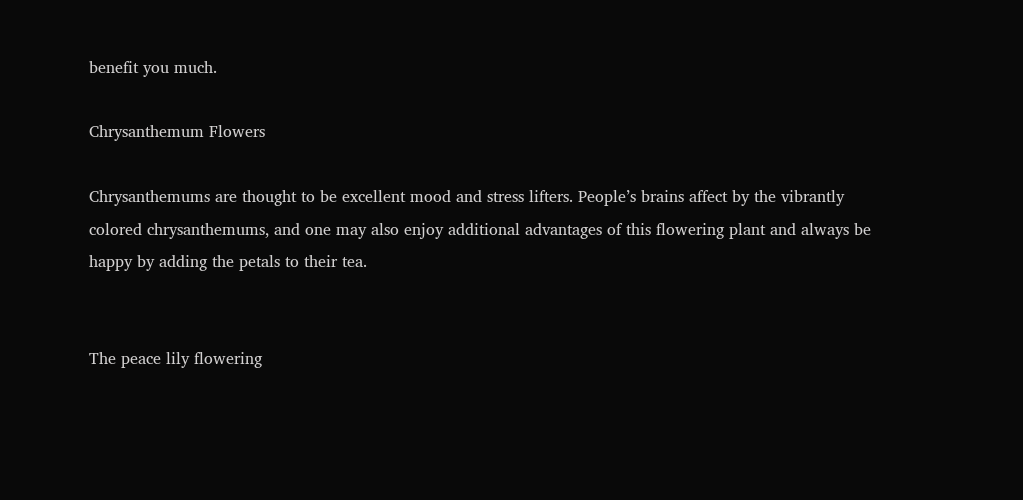benefit you much.

Chrysanthemum Flowers

Chrysanthemums are thought to be excellent mood and stress lifters. People’s brains affect by the vibrantly colored chrysanthemums, and one may also enjoy additional advantages of this flowering plant and always be happy by adding the petals to their tea.


The peace lily flowering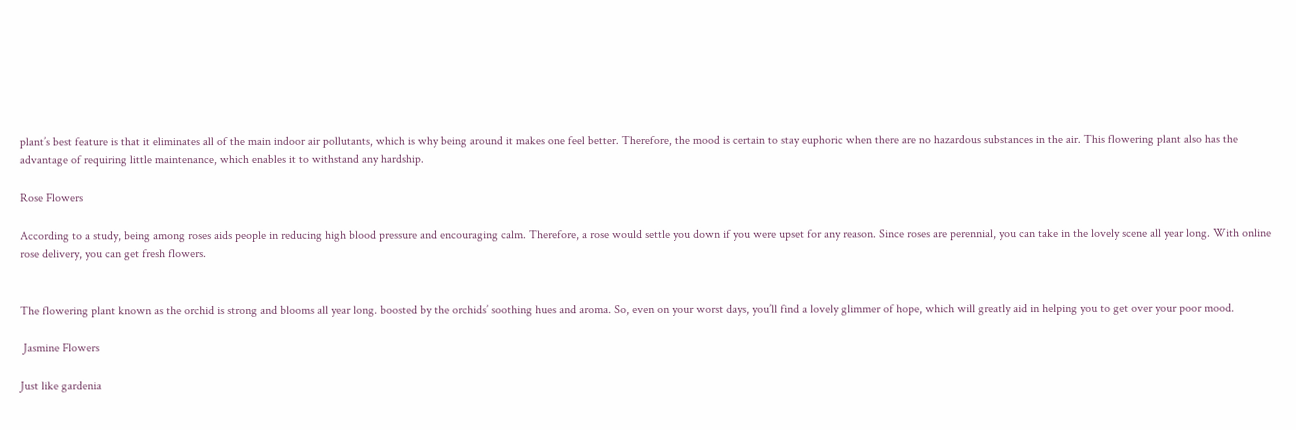plant’s best feature is that it eliminates all of the main indoor air pollutants, which is why being around it makes one feel better. Therefore, the mood is certain to stay euphoric when there are no hazardous substances in the air. This flowering plant also has the advantage of requiring little maintenance, which enables it to withstand any hardship.

Rose Flowers

According to a study, being among roses aids people in reducing high blood pressure and encouraging calm. Therefore, a rose would settle you down if you were upset for any reason. Since roses are perennial, you can take in the lovely scene all year long. With online rose delivery, you can get fresh flowers.


The flowering plant known as the orchid is strong and blooms all year long. boosted by the orchids’ soothing hues and aroma. So, even on your worst days, you’ll find a lovely glimmer of hope, which will greatly aid in helping you to get over your poor mood.

 Jasmine Flowers

Just like gardenia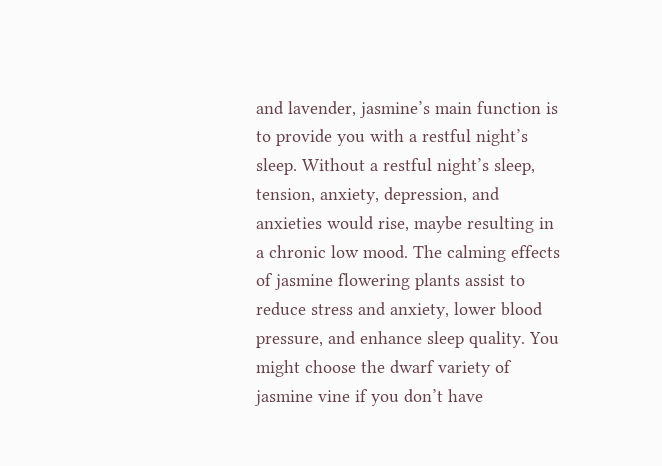and lavender, jasmine’s main function is to provide you with a restful night’s sleep. Without a restful night’s sleep, tension, anxiety, depression, and anxieties would rise, maybe resulting in a chronic low mood. The calming effects of jasmine flowering plants assist to reduce stress and anxiety, lower blood pressure, and enhance sleep quality. You might choose the dwarf variety of jasmine vine if you don’t have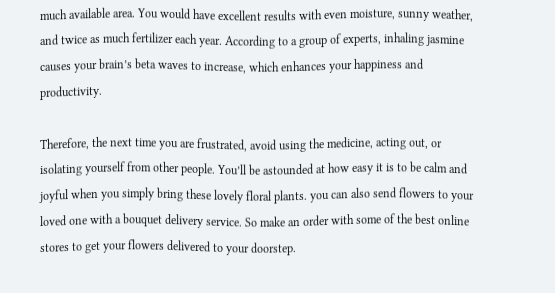much available area. You would have excellent results with even moisture, sunny weather, and twice as much fertilizer each year. According to a group of experts, inhaling jasmine causes your brain’s beta waves to increase, which enhances your happiness and productivity.

Therefore, the next time you are frustrated, avoid using the medicine, acting out, or isolating yourself from other people. You’ll be astounded at how easy it is to be calm and joyful when you simply bring these lovely floral plants. you can also send flowers to your loved one with a bouquet delivery service. So make an order with some of the best online stores to get your flowers delivered to your doorstep.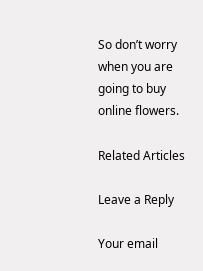So don’t worry when you are going to buy online flowers.

Related Articles

Leave a Reply

Your email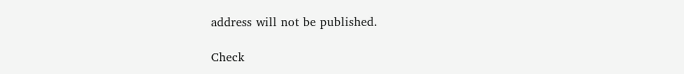address will not be published.

Check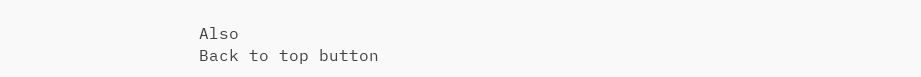Also
Back to top button